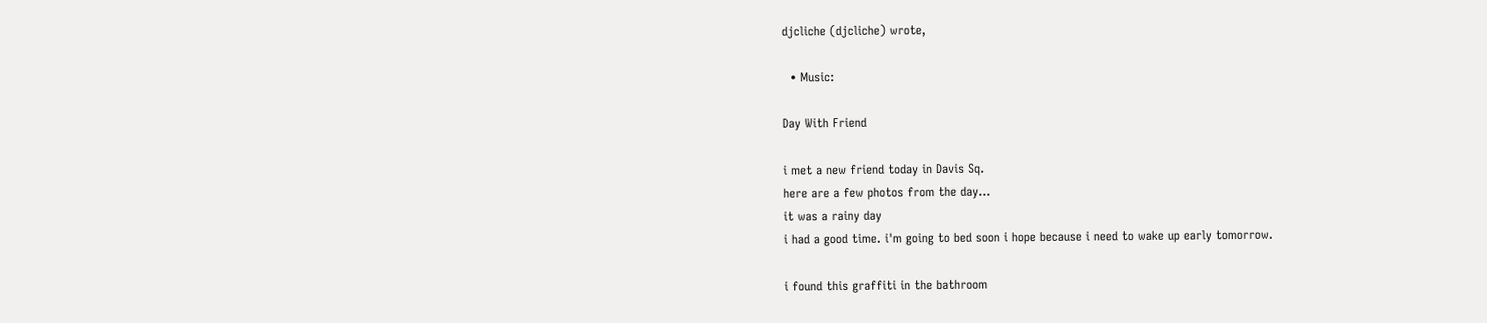djcliche (djcliche) wrote,

  • Music:

Day With Friend

i met a new friend today in Davis Sq.
here are a few photos from the day...
it was a rainy day
i had a good time. i'm going to bed soon i hope because i need to wake up early tomorrow.

i found this graffiti in the bathroom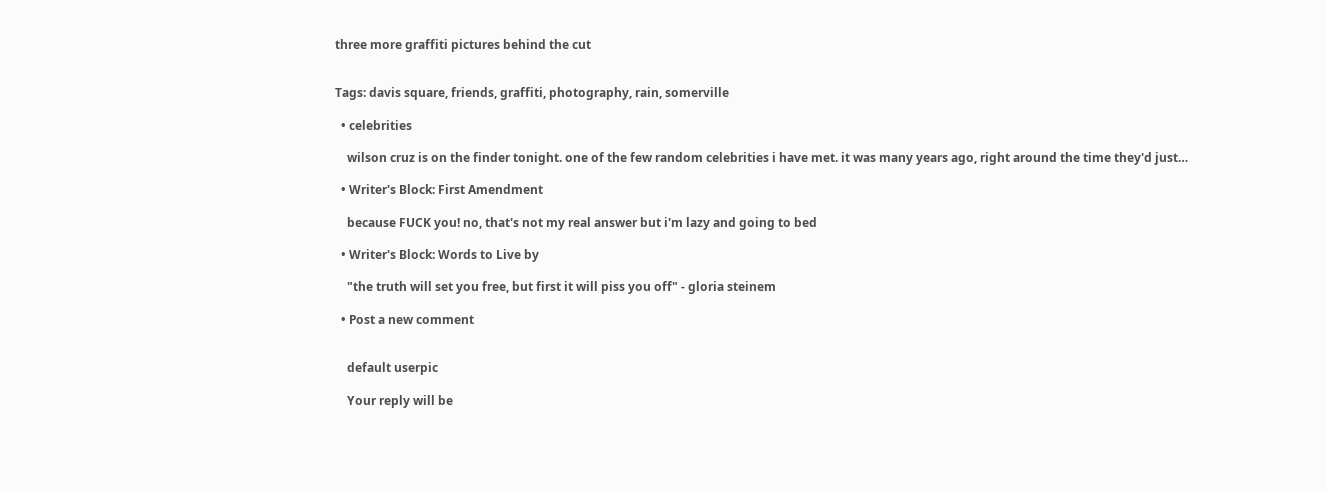three more graffiti pictures behind the cut


Tags: davis square, friends, graffiti, photography, rain, somerville

  • celebrities

    wilson cruz is on the finder tonight. one of the few random celebrities i have met. it was many years ago, right around the time they'd just…

  • Writer's Block: First Amendment

    because FUCK you! no, that's not my real answer but i'm lazy and going to bed

  • Writer's Block: Words to Live by

    "the truth will set you free, but first it will piss you off" - gloria steinem

  • Post a new comment


    default userpic

    Your reply will be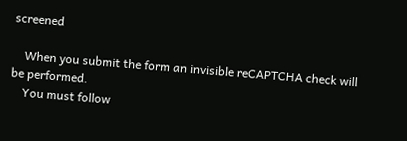screened

    When you submit the form an invisible reCAPTCHA check will be performed.
    You must follow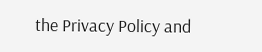the Privacy Policy and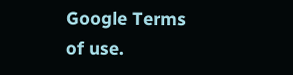Google Terms of use.